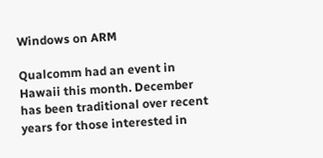Windows on ARM

Qualcomm had an event in Hawaii this month. December has been traditional over recent years for those interested in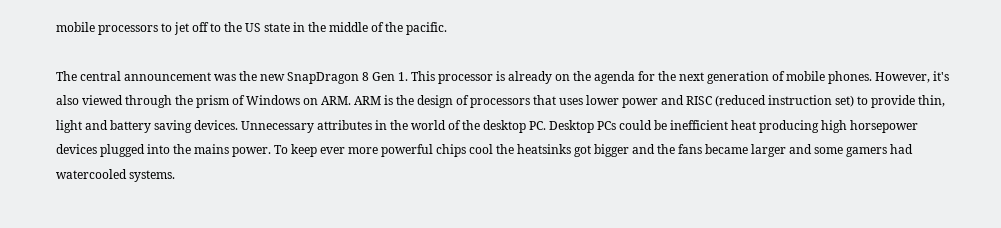mobile processors to jet off to the US state in the middle of the pacific.

The central announcement was the new SnapDragon 8 Gen 1. This processor is already on the agenda for the next generation of mobile phones. However, it's also viewed through the prism of Windows on ARM. ARM is the design of processors that uses lower power and RISC (reduced instruction set) to provide thin, light and battery saving devices. Unnecessary attributes in the world of the desktop PC. Desktop PCs could be inefficient heat producing high horsepower devices plugged into the mains power. To keep ever more powerful chips cool the heatsinks got bigger and the fans became larger and some gamers had watercooled systems.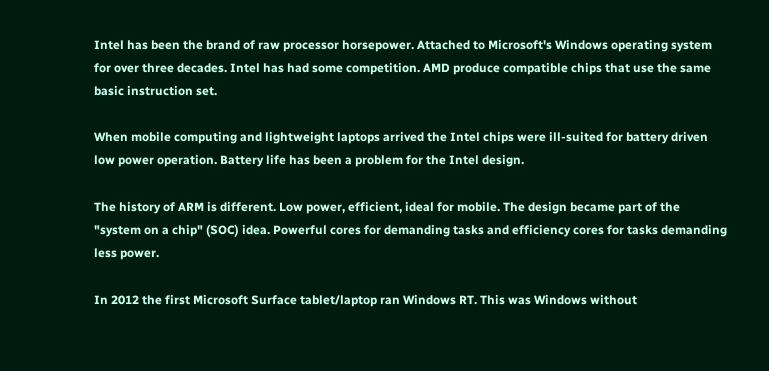Intel has been the brand of raw processor horsepower. Attached to Microsoft's Windows operating system for over three decades. Intel has had some competition. AMD produce compatible chips that use the same basic instruction set.

When mobile computing and lightweight laptops arrived the Intel chips were ill-suited for battery driven low power operation. Battery life has been a problem for the Intel design.

The history of ARM is different. Low power, efficient, ideal for mobile. The design became part of the "system on a chip" (SOC) idea. Powerful cores for demanding tasks and efficiency cores for tasks demanding less power.

In 2012 the first Microsoft Surface tablet/laptop ran Windows RT. This was Windows without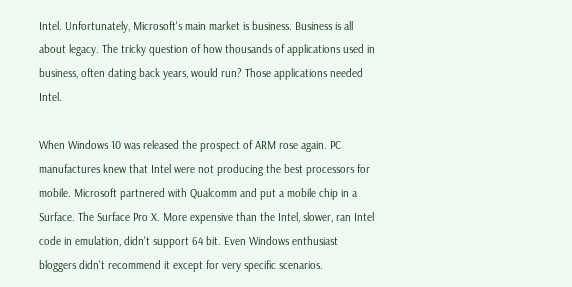Intel. Unfortunately, Microsoft's main market is business. Business is all about legacy. The tricky question of how thousands of applications used in business, often dating back years, would run? Those applications needed Intel.

When Windows 10 was released the prospect of ARM rose again. PC manufactures knew that Intel were not producing the best processors for mobile. Microsoft partnered with Qualcomm and put a mobile chip in a Surface. The Surface Pro X. More expensive than the Intel, slower, ran Intel code in emulation, didn't support 64 bit. Even Windows enthusiast bloggers didn't recommend it except for very specific scenarios.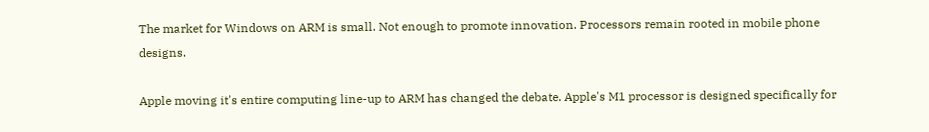The market for Windows on ARM is small. Not enough to promote innovation. Processors remain rooted in mobile phone designs.

Apple moving it's entire computing line-up to ARM has changed the debate. Apple's M1 processor is designed specifically for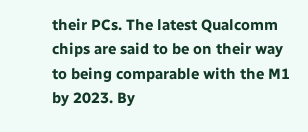their PCs. The latest Qualcomm chips are said to be on their way to being comparable with the M1 by 2023. By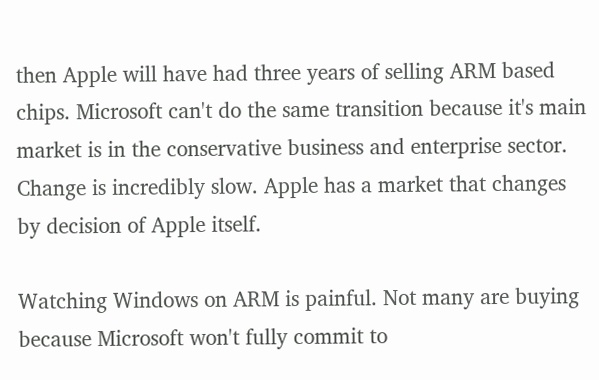then Apple will have had three years of selling ARM based chips. Microsoft can't do the same transition because it's main market is in the conservative business and enterprise sector. Change is incredibly slow. Apple has a market that changes by decision of Apple itself.

Watching Windows on ARM is painful. Not many are buying because Microsoft won't fully commit to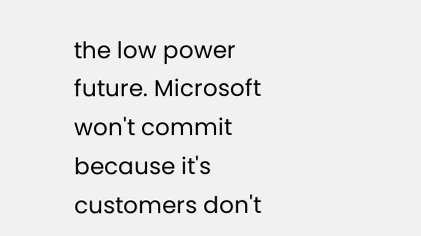the low power future. Microsoft won't commit because it's customers don't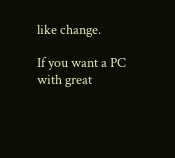like change.

If you want a PC with great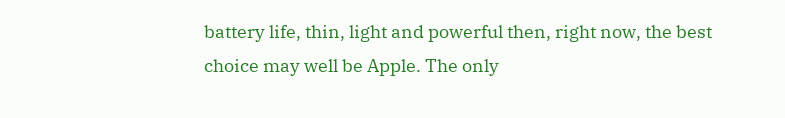battery life, thin, light and powerful then, right now, the best choice may well be Apple. The only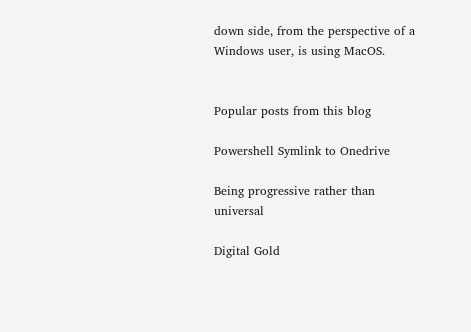down side, from the perspective of a Windows user, is using MacOS.


Popular posts from this blog

Powershell Symlink to Onedrive

Being progressive rather than universal

Digital Gold